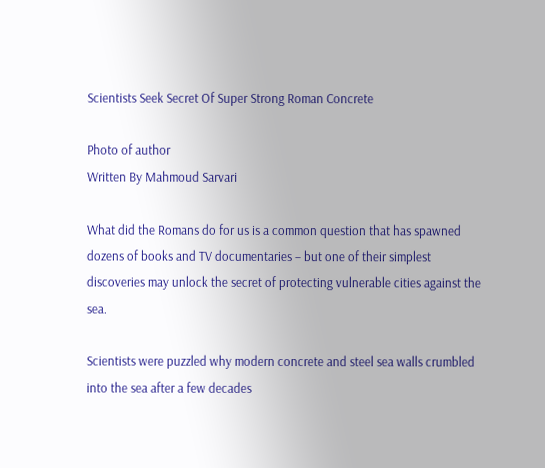Scientists Seek Secret Of Super Strong Roman Concrete

Photo of author
Written By Mahmoud Sarvari

What did the Romans do for us is a common question that has spawned dozens of books and TV documentaries – but one of their simplest discoveries may unlock the secret of protecting vulnerable cities against the sea.

Scientists were puzzled why modern concrete and steel sea walls crumbled into the sea after a few decades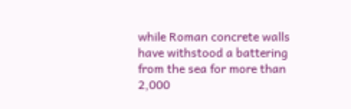while Roman concrete walls have withstood a battering from the sea for more than 2,000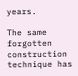years.

The same forgotten construction technique has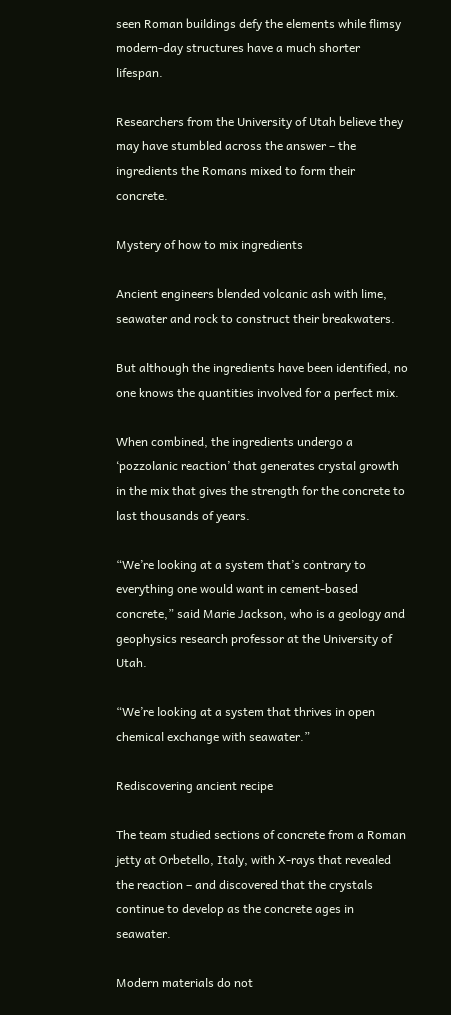seen Roman buildings defy the elements while flimsy modern-day structures have a much shorter lifespan.

Researchers from the University of Utah believe they may have stumbled across the answer – the ingredients the Romans mixed to form their concrete.

Mystery of how to mix ingredients

Ancient engineers blended volcanic ash with lime, seawater and rock to construct their breakwaters.

But although the ingredients have been identified, no one knows the quantities involved for a perfect mix.

When combined, the ingredients undergo a ‘pozzolanic reaction’ that generates crystal growth in the mix that gives the strength for the concrete to last thousands of years.

“We’re looking at a system that’s contrary to everything one would want in cement-based concrete,” said Marie Jackson, who is a geology and geophysics research professor at the University of Utah.

“We’re looking at a system that thrives in open chemical exchange with seawater.”

Rediscovering ancient recipe

The team studied sections of concrete from a Roman jetty at Orbetello, Italy, with X-rays that revealed the reaction – and discovered that the crystals continue to develop as the concrete ages in seawater.

Modern materials do not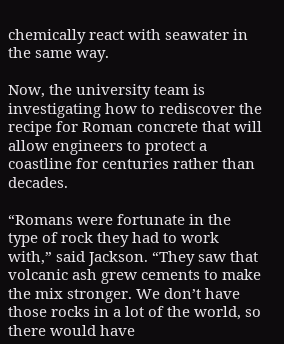chemically react with seawater in the same way.

Now, the university team is investigating how to rediscover the recipe for Roman concrete that will allow engineers to protect a coastline for centuries rather than decades.

“Romans were fortunate in the type of rock they had to work with,” said Jackson. “They saw that volcanic ash grew cements to make the mix stronger. We don’t have those rocks in a lot of the world, so there would have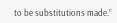to be substitutions made.”